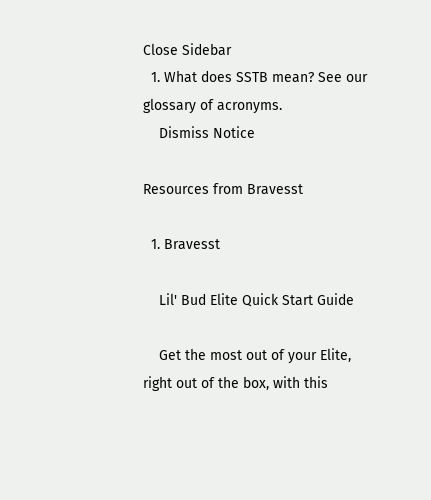Close Sidebar
  1. What does SSTB mean? See our glossary of acronyms.
    Dismiss Notice

Resources from Bravesst

  1. Bravesst

    Lil' Bud Elite Quick Start Guide

    Get the most out of your Elite, right out of the box, with this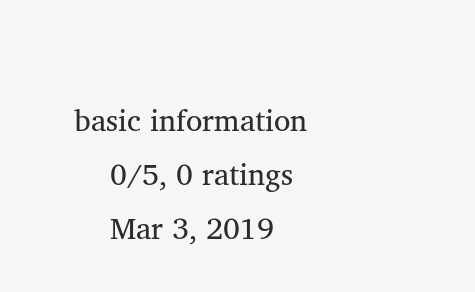basic information
    0/5, 0 ratings
    Mar 3, 2019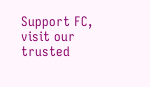Support FC, visit our trusted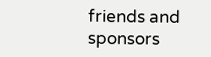friends and sponsors